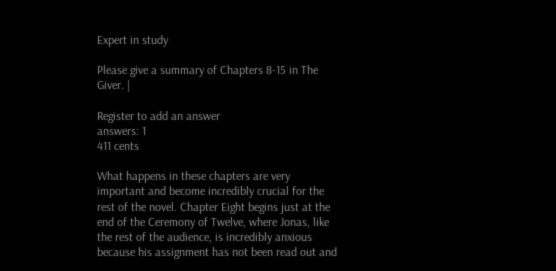Expert in study

Please give a summary of Chapters 8-15 in The Giver. |

Register to add an answer
answers: 1
411 cents

What happens in these chapters are very important and become incredibly crucial for the rest of the novel. Chapter Eight begins just at the end of the Ceremony of Twelve, where Jonas, like the rest of the audience, is incredibly anxious because his assignment has not been read out and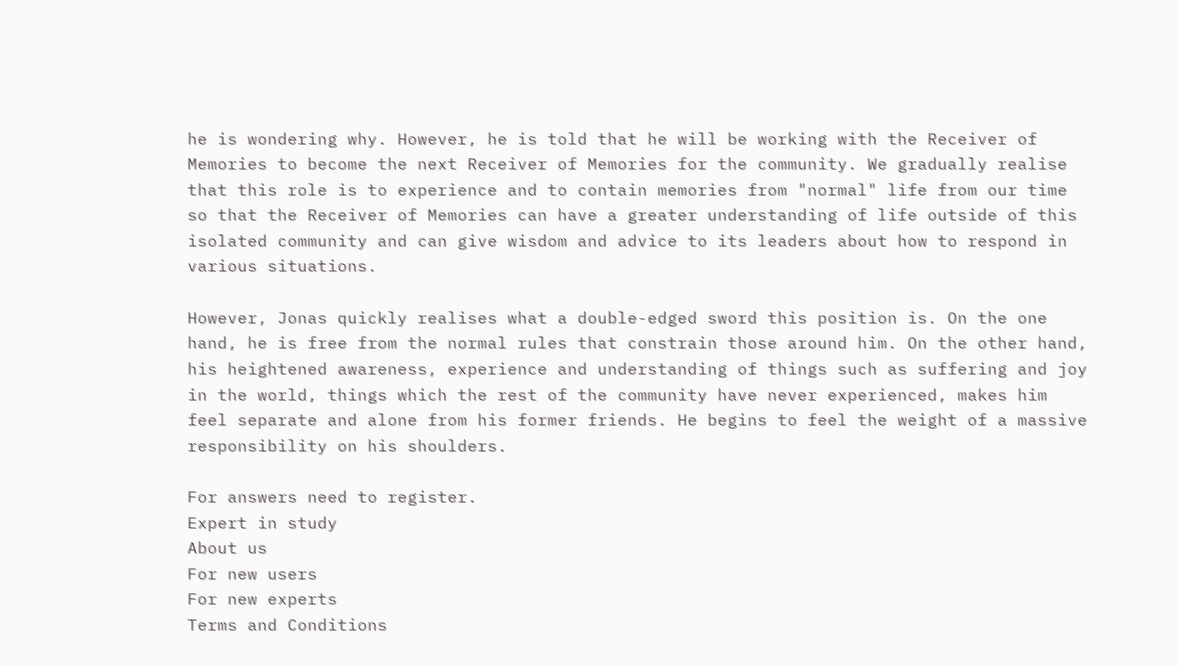he is wondering why. However, he is told that he will be working with the Receiver of Memories to become the next Receiver of Memories for the community. We gradually realise that this role is to experience and to contain memories from "normal" life from our time so that the Receiver of Memories can have a greater understanding of life outside of this isolated community and can give wisdom and advice to its leaders about how to respond in various situations.

However, Jonas quickly realises what a double-edged sword this position is. On the one hand, he is free from the normal rules that constrain those around him. On the other hand, his heightened awareness, experience and understanding of things such as suffering and joy in the world, things which the rest of the community have never experienced, makes him feel separate and alone from his former friends. He begins to feel the weight of a massive responsibility on his shoulders.

For answers need to register.
Expert in study
About us
For new users
For new experts
Terms and Conditions